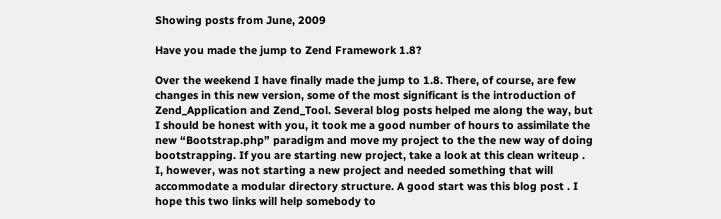Showing posts from June, 2009

Have you made the jump to Zend Framework 1.8?

Over the weekend I have finally made the jump to 1.8. There, of course, are few changes in this new version, some of the most significant is the introduction of Zend_Application and Zend_Tool. Several blog posts helped me along the way, but I should be honest with you, it took me a good number of hours to assimilate the new “Bootstrap.php” paradigm and move my project to the the new way of doing bootstrapping. If you are starting new project, take a look at this clean writeup . I, however, was not starting a new project and needed something that will accommodate a modular directory structure. A good start was this blog post . I hope this two links will help somebody to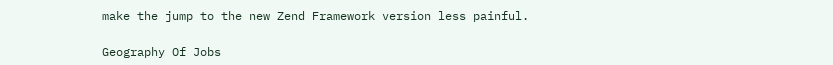make the jump to the new Zend Framework version less painful.

Geography Of Jobs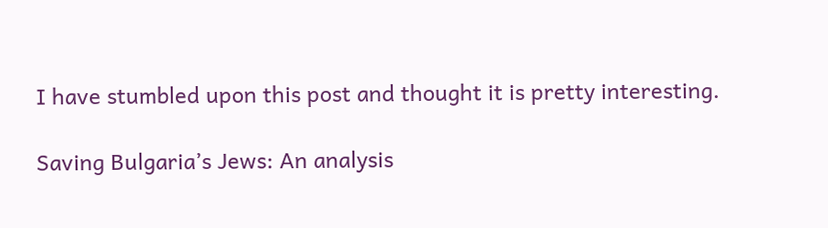I have stumbled upon this post and thought it is pretty interesting.

Saving Bulgaria’s Jews: An analysis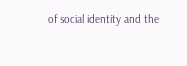of social identity and the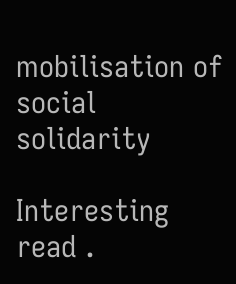mobilisation of social solidarity

Interesting read .